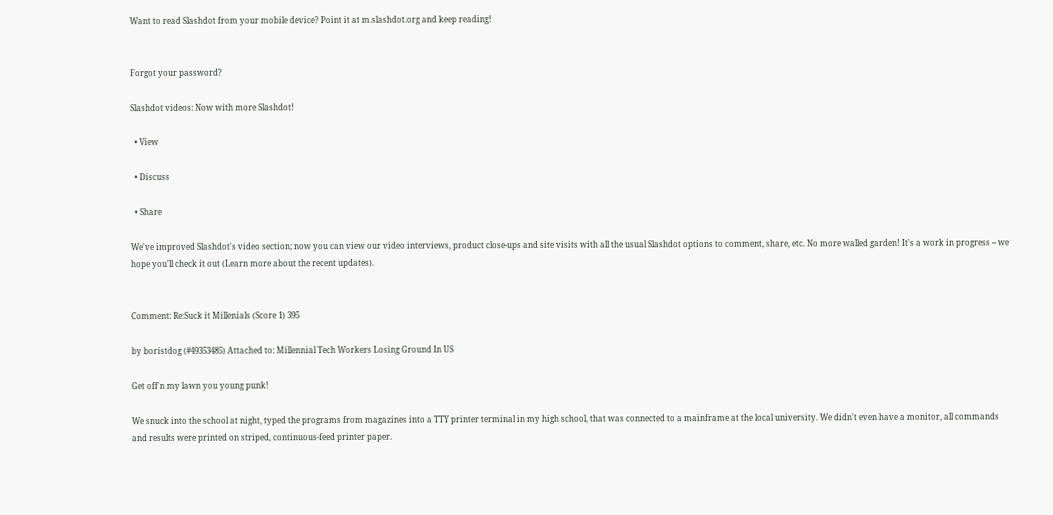Want to read Slashdot from your mobile device? Point it at m.slashdot.org and keep reading!


Forgot your password?

Slashdot videos: Now with more Slashdot!

  • View

  • Discuss

  • Share

We've improved Slashdot's video section; now you can view our video interviews, product close-ups and site visits with all the usual Slashdot options to comment, share, etc. No more walled garden! It's a work in progress -- we hope you'll check it out (Learn more about the recent updates).


Comment: Re:Suck it Millenials (Score 1) 395

by boristdog (#49353485) Attached to: Millennial Tech Workers Losing Ground In US

Get off'n my lawn you young punk!

We snuck into the school at night, typed the programs from magazines into a TTY printer terminal in my high school, that was connected to a mainframe at the local university. We didn't even have a monitor, all commands and results were printed on striped, continuous-feed printer paper.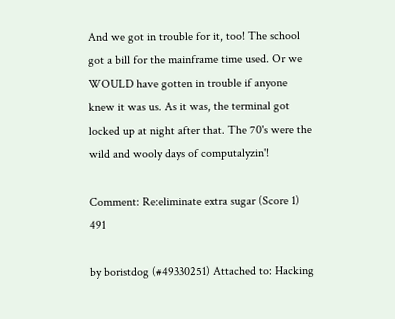And we got in trouble for it, too! The school got a bill for the mainframe time used. Or we WOULD have gotten in trouble if anyone knew it was us. As it was, the terminal got locked up at night after that. The 70's were the wild and wooly days of computalyzin'!

Comment: Re:eliminate extra sugar (Score 1) 491

by boristdog (#49330251) Attached to: Hacking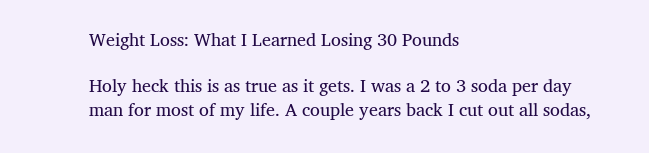Weight Loss: What I Learned Losing 30 Pounds

Holy heck this is as true as it gets. I was a 2 to 3 soda per day man for most of my life. A couple years back I cut out all sodas,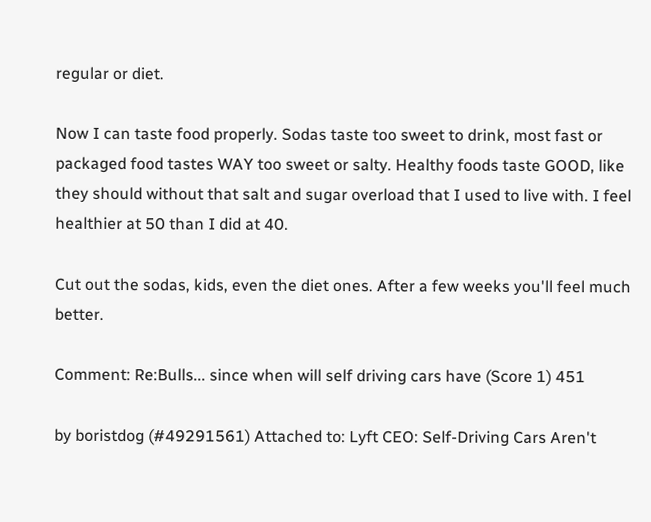regular or diet.

Now I can taste food properly. Sodas taste too sweet to drink, most fast or packaged food tastes WAY too sweet or salty. Healthy foods taste GOOD, like they should without that salt and sugar overload that I used to live with. I feel healthier at 50 than I did at 40.

Cut out the sodas, kids, even the diet ones. After a few weeks you'll feel much better.

Comment: Re:Bulls... since when will self driving cars have (Score 1) 451

by boristdog (#49291561) Attached to: Lyft CEO: Self-Driving Cars Aren't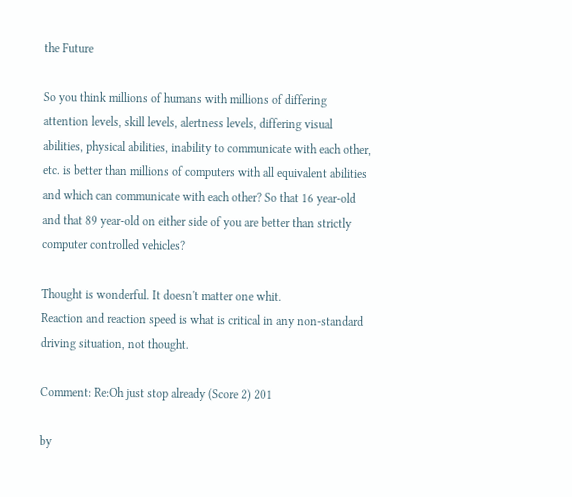the Future

So you think millions of humans with millions of differing attention levels, skill levels, alertness levels, differing visual abilities, physical abilities, inability to communicate with each other, etc. is better than millions of computers with all equivalent abilities and which can communicate with each other? So that 16 year-old and that 89 year-old on either side of you are better than strictly computer controlled vehicles?

Thought is wonderful. It doesn't matter one whit.
Reaction and reaction speed is what is critical in any non-standard driving situation, not thought.

Comment: Re:Oh just stop already (Score 2) 201

by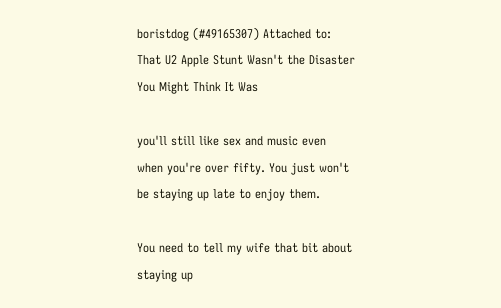boristdog (#49165307) Attached to: That U2 Apple Stunt Wasn't the Disaster You Might Think It Was

you'll still like sex and music even when you're over fifty. You just won't be staying up late to enjoy them.

You need to tell my wife that bit about staying up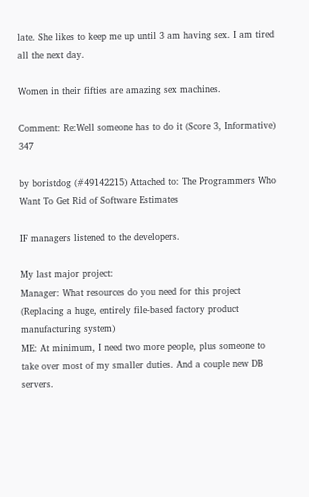late. She likes to keep me up until 3 am having sex. I am tired all the next day.

Women in their fifties are amazing sex machines.

Comment: Re:Well someone has to do it (Score 3, Informative) 347

by boristdog (#49142215) Attached to: The Programmers Who Want To Get Rid of Software Estimates

IF managers listened to the developers.

My last major project:
Manager: What resources do you need for this project (Replacing a huge, entirely file-based factory product manufacturing system)
ME: At minimum, I need two more people, plus someone to take over most of my smaller duties. And a couple new DB servers.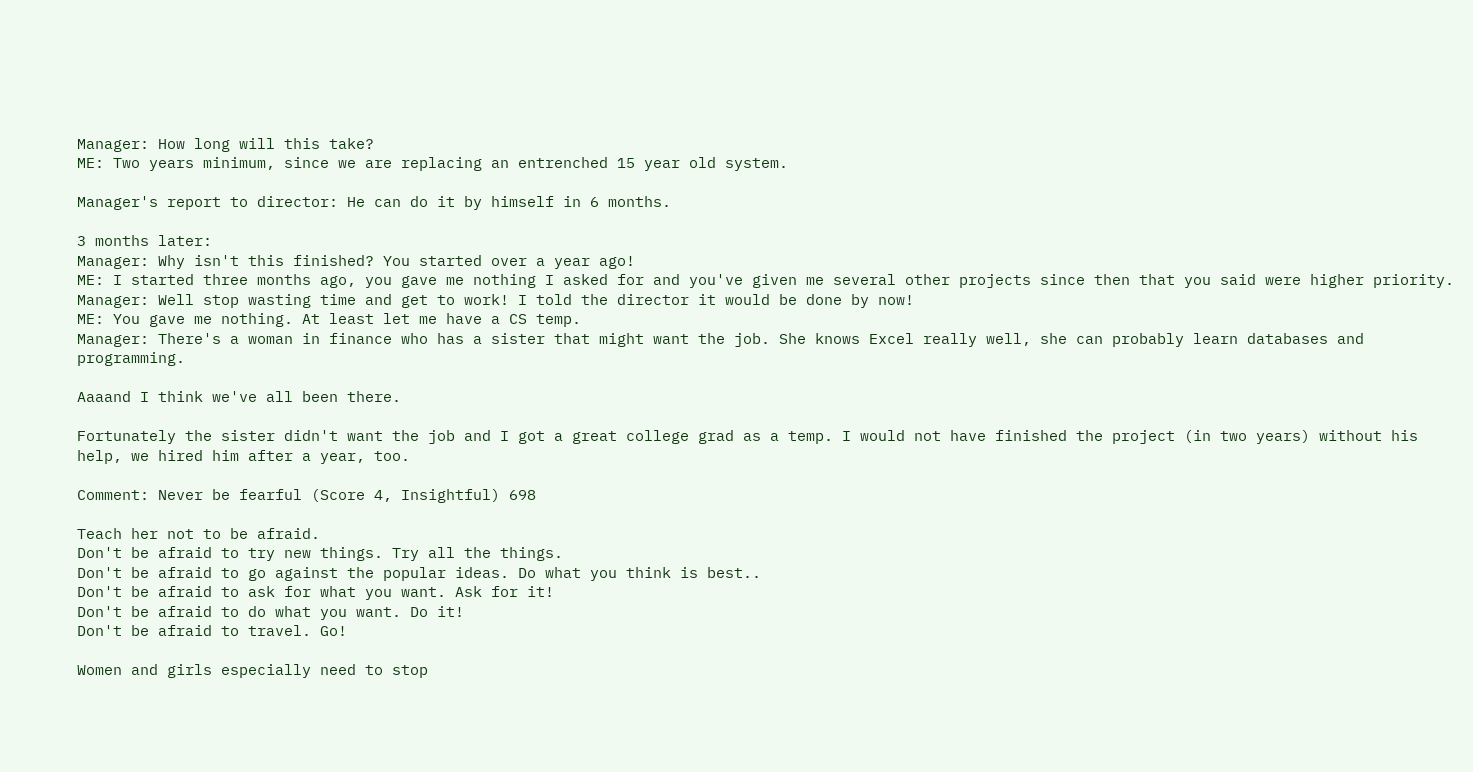Manager: How long will this take?
ME: Two years minimum, since we are replacing an entrenched 15 year old system.

Manager's report to director: He can do it by himself in 6 months.

3 months later:
Manager: Why isn't this finished? You started over a year ago!
ME: I started three months ago, you gave me nothing I asked for and you've given me several other projects since then that you said were higher priority.
Manager: Well stop wasting time and get to work! I told the director it would be done by now!
ME: You gave me nothing. At least let me have a CS temp.
Manager: There's a woman in finance who has a sister that might want the job. She knows Excel really well, she can probably learn databases and programming.

Aaaand I think we've all been there.

Fortunately the sister didn't want the job and I got a great college grad as a temp. I would not have finished the project (in two years) without his help, we hired him after a year, too.

Comment: Never be fearful (Score 4, Insightful) 698

Teach her not to be afraid.
Don't be afraid to try new things. Try all the things.
Don't be afraid to go against the popular ideas. Do what you think is best..
Don't be afraid to ask for what you want. Ask for it!
Don't be afraid to do what you want. Do it!
Don't be afraid to travel. Go!

Women and girls especially need to stop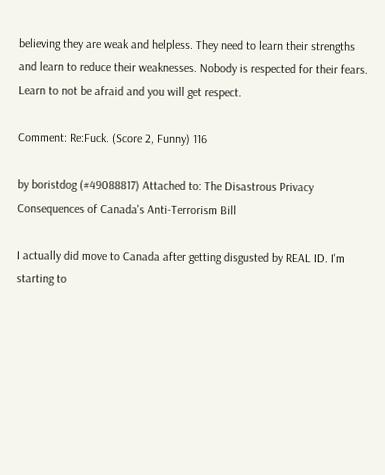believing they are weak and helpless. They need to learn their strengths and learn to reduce their weaknesses. Nobody is respected for their fears. Learn to not be afraid and you will get respect.

Comment: Re:Fuck. (Score 2, Funny) 116

by boristdog (#49088817) Attached to: The Disastrous Privacy Consequences of Canada's Anti-Terrorism Bill

I actually did move to Canada after getting disgusted by REAL ID. I'm starting to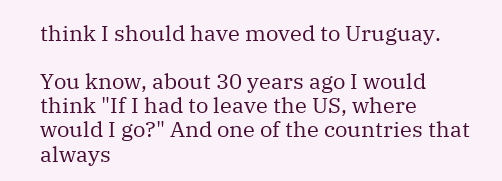think I should have moved to Uruguay.

You know, about 30 years ago I would think "If I had to leave the US, where would I go?" And one of the countries that always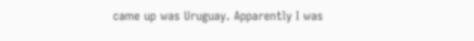came up was Uruguay. Apparently I was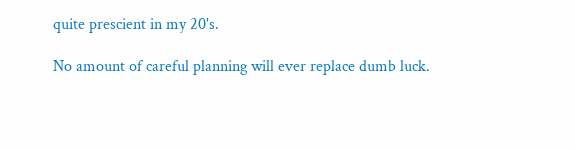quite prescient in my 20's.

No amount of careful planning will ever replace dumb luck.